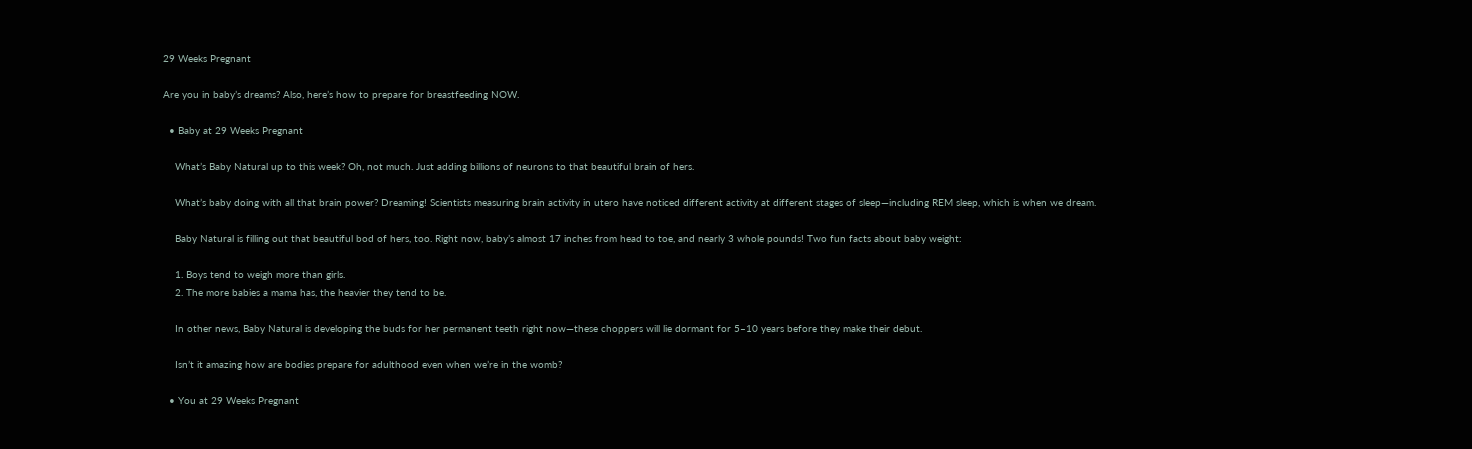29 Weeks Pregnant

Are you in baby’s dreams? Also, here’s how to prepare for breastfeeding NOW.

  • Baby at 29 Weeks Pregnant

    What’s Baby Natural up to this week? Oh, not much. Just adding billions of neurons to that beautiful brain of hers.

    What’s baby doing with all that brain power? Dreaming! Scientists measuring brain activity in utero have noticed different activity at different stages of sleep—including REM sleep, which is when we dream.

    Baby Natural is filling out that beautiful bod of hers, too. Right now, baby’s almost 17 inches from head to toe, and nearly 3 whole pounds! Two fun facts about baby weight:

    1. Boys tend to weigh more than girls.
    2. The more babies a mama has, the heavier they tend to be.

    In other news, Baby Natural is developing the buds for her permanent teeth right now—these choppers will lie dormant for 5–10 years before they make their debut.

    Isn’t it amazing how are bodies prepare for adulthood even when we’re in the womb?

  • You at 29 Weeks Pregnant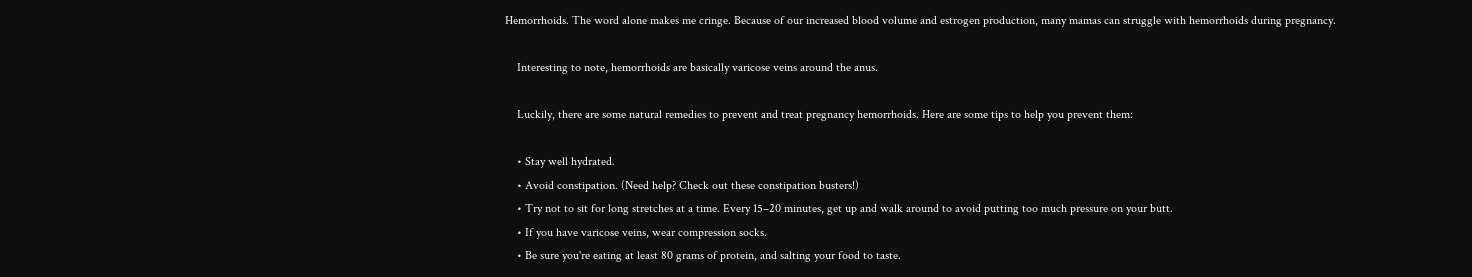Hemorrhoids. The word alone makes me cringe. Because of our increased blood volume and estrogen production, many mamas can struggle with hemorrhoids during pregnancy.

    Interesting to note, hemorrhoids are basically varicose veins around the anus.

    Luckily, there are some natural remedies to prevent and treat pregnancy hemorrhoids. Here are some tips to help you prevent them:

    • Stay well hydrated.
    • Avoid constipation. (Need help? Check out these constipation busters!)
    • Try not to sit for long stretches at a time. Every 15–20 minutes, get up and walk around to avoid putting too much pressure on your butt.
    • If you have varicose veins, wear compression socks.
    • Be sure you're eating at least 80 grams of protein, and salting your food to taste.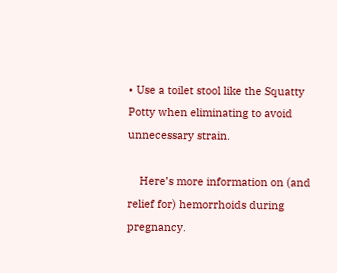• Use a toilet stool like the Squatty Potty when eliminating to avoid unnecessary strain.

    Here’s more information on (and relief for) hemorrhoids during pregnancy.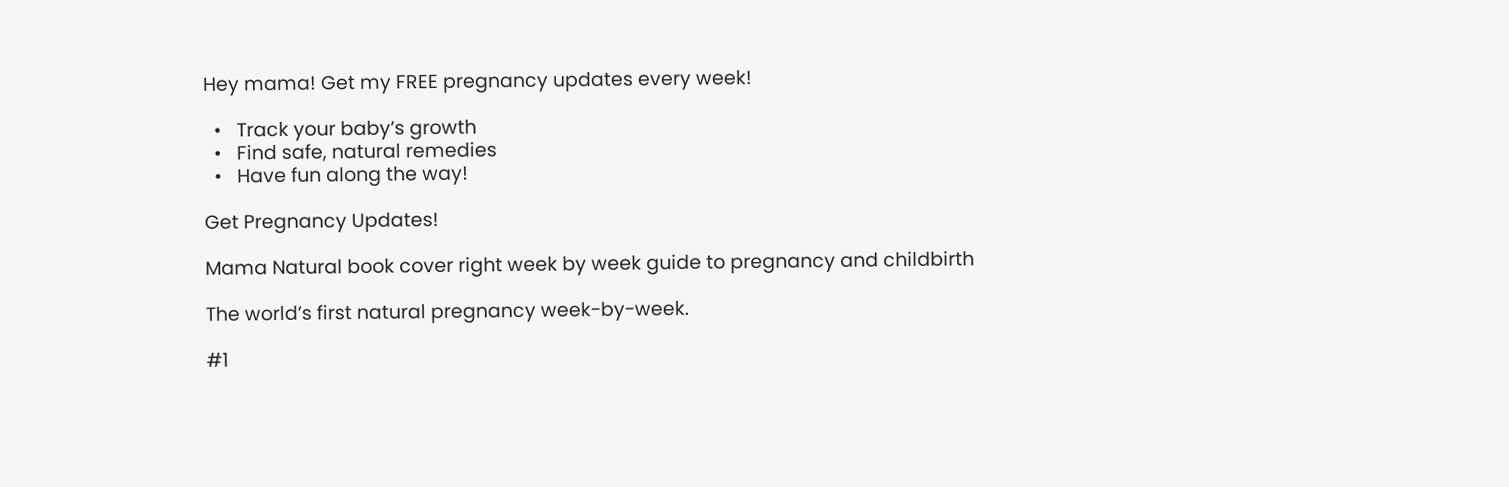Hey mama! Get my FREE pregnancy updates every week!

  •   Track your baby’s growth
  •   Find safe, natural remedies
  •   Have fun along the way!

Get Pregnancy Updates!

Mama Natural book cover right week by week guide to pregnancy and childbirth

The world’s first natural pregnancy week-by-week.

#1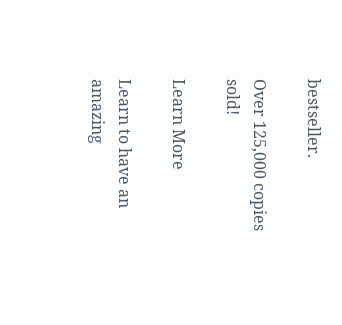bestseller.

Over 125,000 copies sold!

Learn More

Learn to have an amazing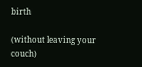birth

(without leaving your couch)